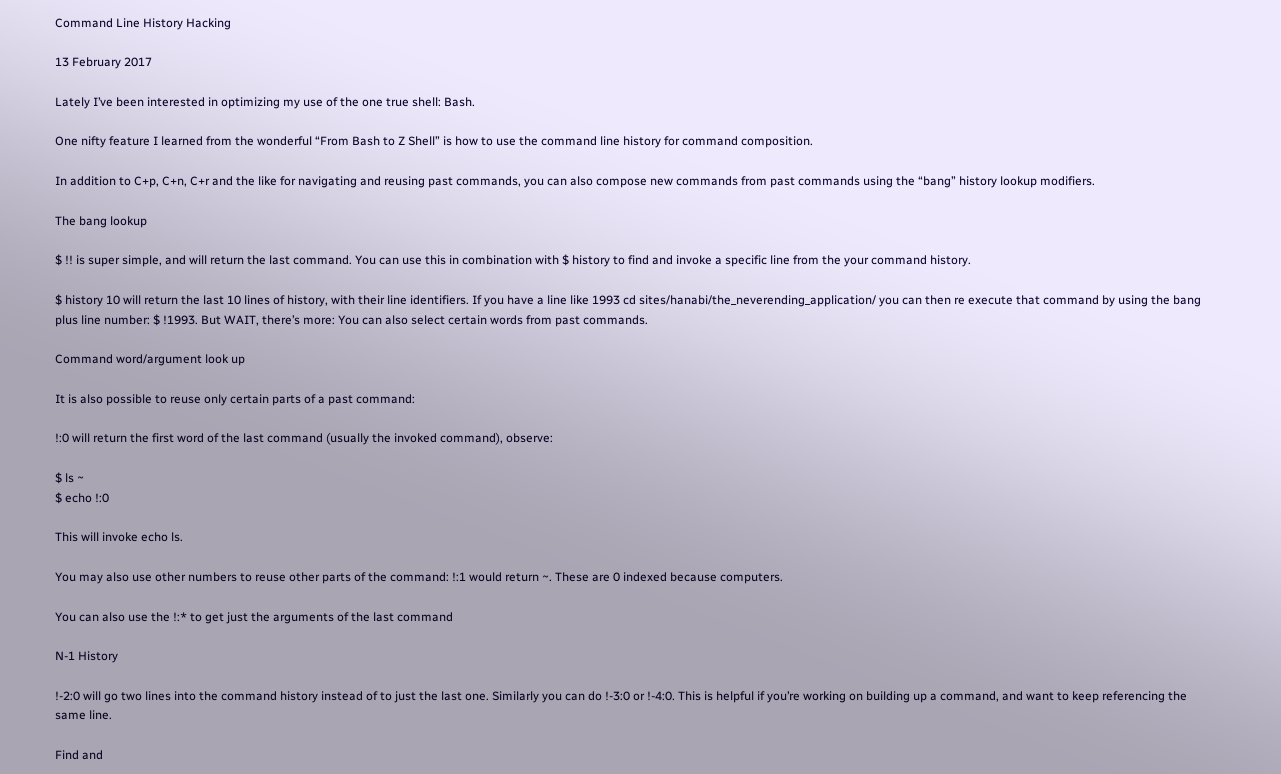Command Line History Hacking

13 February 2017

Lately I’ve been interested in optimizing my use of the one true shell: Bash.

One nifty feature I learned from the wonderful “From Bash to Z Shell” is how to use the command line history for command composition.

In addition to C+p, C+n, C+r and the like for navigating and reusing past commands, you can also compose new commands from past commands using the “bang” history lookup modifiers.

The bang lookup

$ !! is super simple, and will return the last command. You can use this in combination with $ history to find and invoke a specific line from the your command history.

$ history 10 will return the last 10 lines of history, with their line identifiers. If you have a line like 1993 cd sites/hanabi/the_neverending_application/ you can then re execute that command by using the bang plus line number: $ !1993. But WAIT, there’s more: You can also select certain words from past commands.

Command word/argument look up

It is also possible to reuse only certain parts of a past command:

!:0 will return the first word of the last command (usually the invoked command), observe:

$ ls ~
$ echo !:0

This will invoke echo ls.

You may also use other numbers to reuse other parts of the command: !:1 would return ~. These are 0 indexed because computers.

You can also use the !:* to get just the arguments of the last command

N-1 History

!-2:0 will go two lines into the command history instead of to just the last one. Similarly you can do !-3:0 or !-4:0. This is helpful if you’re working on building up a command, and want to keep referencing the same line.

Find and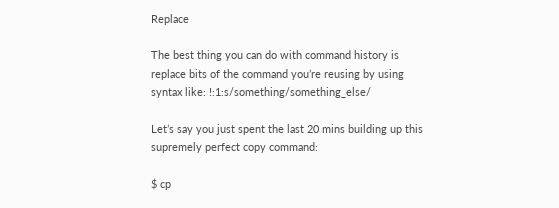Replace

The best thing you can do with command history is replace bits of the command you’re reusing by using syntax like: !:1:s/something/something_else/

Let’s say you just spent the last 20 mins building up this supremely perfect copy command:

$ cp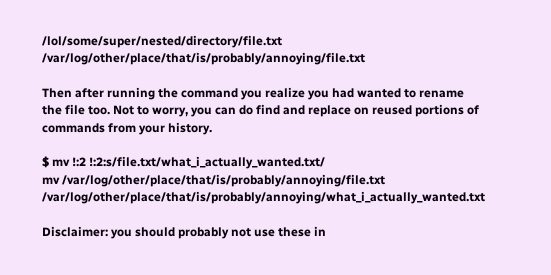/lol/some/super/nested/directory/file.txt /var/log/other/place/that/is/probably/annoying/file.txt

Then after running the command you realize you had wanted to rename the file too. Not to worry, you can do find and replace on reused portions of commands from your history.

$ mv !:2 !:2:s/file.txt/what_i_actually_wanted.txt/
mv /var/log/other/place/that/is/probably/annoying/file.txt /var/log/other/place/that/is/probably/annoying/what_i_actually_wanted.txt

Disclaimer: you should probably not use these in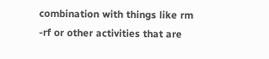combination with things like rm -rf or other activities that are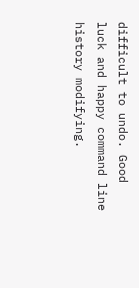difficult to undo. Good luck and happy command line history modifying.